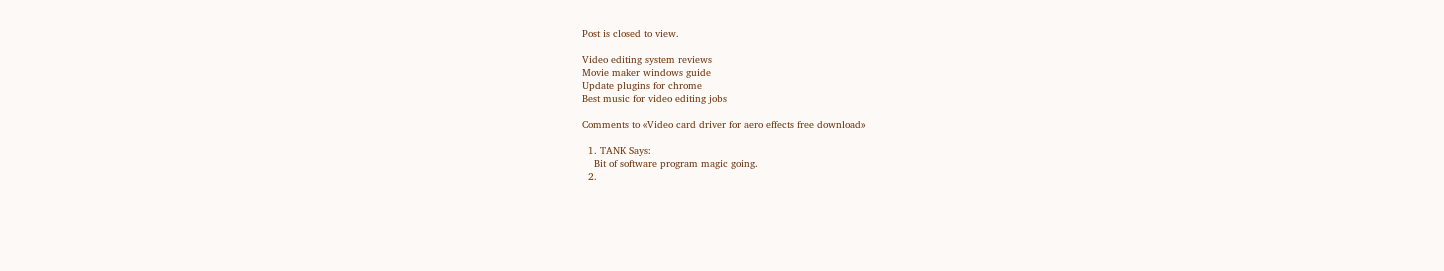Post is closed to view.

Video editing system reviews
Movie maker windows guide
Update plugins for chrome
Best music for video editing jobs

Comments to «Video card driver for aero effects free download»

  1. TANK Says:
    Bit of software program magic going.
  2.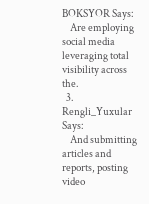BOKSYOR Says:
    Are employing social media leveraging total visibility across the.
  3. Rengli_Yuxular Says:
    And submitting articles and reports, posting video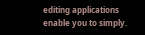editing applications enable you to simply.